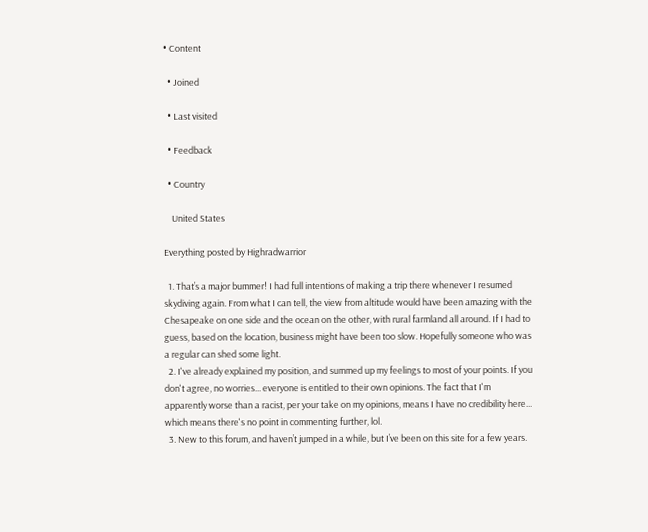• Content

  • Joined

  • Last visited

  • Feedback

  • Country

    United States

Everything posted by Highradwarrior

  1. That’s a major bummer! I had full intentions of making a trip there whenever I resumed skydiving again. From what I can tell, the view from altitude would have been amazing with the Chesapeake on one side and the ocean on the other, with rural farmland all around. If I had to guess, based on the location, business might have been too slow. Hopefully someone who was a regular can shed some light.
  2. I've already explained my position, and summed up my feelings to most of your points. If you don't agree, no worries... everyone is entitled to their own opinions. The fact that I'm apparently worse than a racist, per your take on my opinions, means I have no credibility here... which means there's no point in commenting further, lol.
  3. New to this forum, and haven’t jumped in a while, but I’ve been on this site for a few years.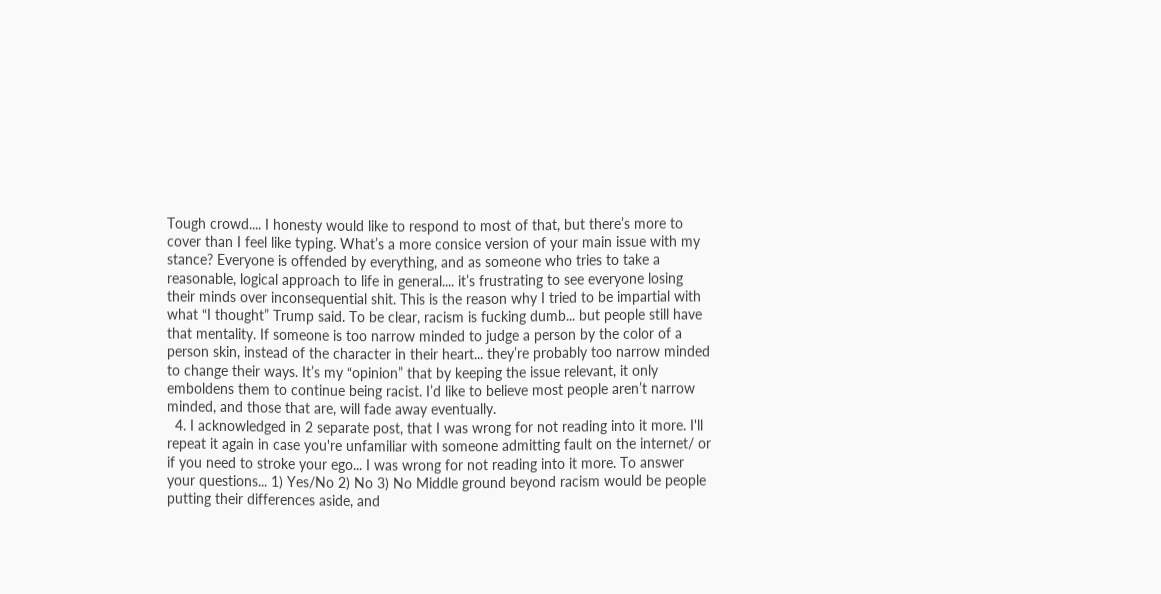Tough crowd.... I honesty would like to respond to most of that, but there’s more to cover than I feel like typing. What’s a more consice version of your main issue with my stance? Everyone is offended by everything, and as someone who tries to take a reasonable, logical approach to life in general.... it’s frustrating to see everyone losing their minds over inconsequential shit. This is the reason why I tried to be impartial with what “I thought” Trump said. To be clear, racism is fucking dumb... but people still have that mentality. If someone is too narrow minded to judge a person by the color of a person skin, instead of the character in their heart... they’re probably too narrow minded to change their ways. It’s my “opinion” that by keeping the issue relevant, it only emboldens them to continue being racist. I’d like to believe most people aren’t narrow minded, and those that are, will fade away eventually.
  4. I acknowledged in 2 separate post, that I was wrong for not reading into it more. I'll repeat it again in case you're unfamiliar with someone admitting fault on the internet/ or if you need to stroke your ego... I was wrong for not reading into it more. To answer your questions... 1) Yes/No 2) No 3) No Middle ground beyond racism would be people putting their differences aside, and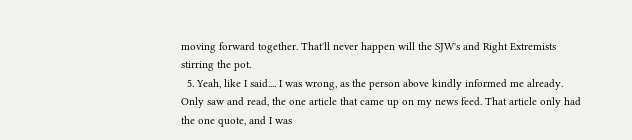moving forward together. That'll never happen will the SJW's and Right Extremists stirring the pot.
  5. Yeah, like I said.... I was wrong, as the person above kindly informed me already. Only saw and read, the one article that came up on my news feed. That article only had the one quote, and I was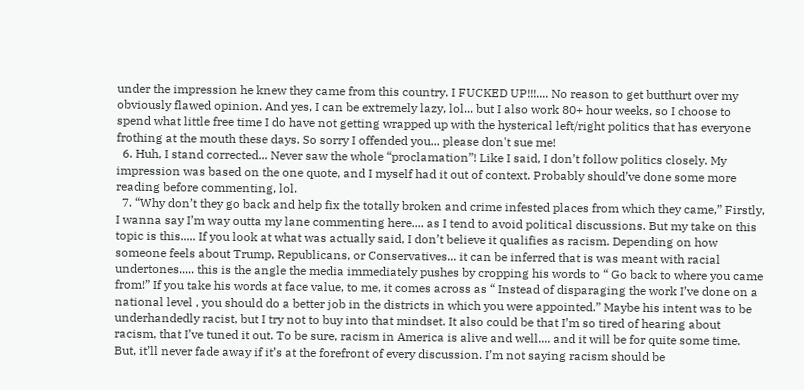under the impression he knew they came from this country. I FUCKED UP!!!.... No reason to get butthurt over my obviously flawed opinion. And yes, I can be extremely lazy, lol... but I also work 80+ hour weeks, so I choose to spend what little free time I do have not getting wrapped up with the hysterical left/right politics that has everyone frothing at the mouth these days. So sorry I offended you... please don't sue me!
  6. Huh, I stand corrected... Never saw the whole “proclamation”! Like I said, I don’t follow politics closely. My impression was based on the one quote, and I myself had it out of context. Probably should’ve done some more reading before commenting, lol.
  7. “Why don’t they go back and help fix the totally broken and crime infested places from which they came,” Firstly, I wanna say I’m way outta my lane commenting here.... as I tend to avoid political discussions. But my take on this topic is this..... If you look at what was actually said, I don’t believe it qualifies as racism. Depending on how someone feels about Trump, Republicans, or Conservatives... it can be inferred that is was meant with racial undertones..... this is the angle the media immediately pushes by cropping his words to “ Go back to where you came from!” If you take his words at face value, to me, it comes across as “ Instead of disparaging the work I’ve done on a national level , you should do a better job in the districts in which you were appointed.” Maybe his intent was to be underhandedly racist, but I try not to buy into that mindset. It also could be that I’m so tired of hearing about racism, that I’ve tuned it out. To be sure, racism in America is alive and well.... and it will be for quite some time. But, it’ll never fade away if it’s at the forefront of every discussion. I’m not saying racism should be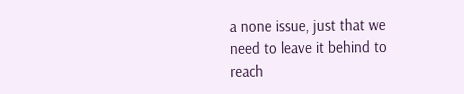a none issue, just that we need to leave it behind to reach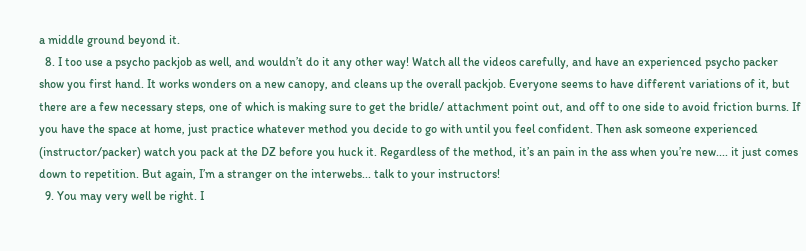a middle ground beyond it.
  8. I too use a psycho packjob as well, and wouldn’t do it any other way! Watch all the videos carefully, and have an experienced psycho packer show you first hand. It works wonders on a new canopy, and cleans up the overall packjob. Everyone seems to have different variations of it, but there are a few necessary steps, one of which is making sure to get the bridle/ attachment point out, and off to one side to avoid friction burns. If you have the space at home, just practice whatever method you decide to go with until you feel confident. Then ask someone experienced (instructor/packer) watch you pack at the DZ before you huck it. Regardless of the method, it’s an pain in the ass when you’re new.... it just comes down to repetition. But again, I’m a stranger on the interwebs... talk to your instructors!
  9. You may very well be right. I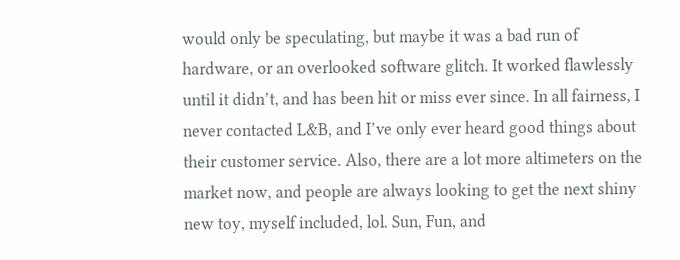would only be speculating, but maybe it was a bad run of hardware, or an overlooked software glitch. It worked flawlessly until it didn’t, and has been hit or miss ever since. In all fairness, I never contacted L&B, and I’ve only ever heard good things about their customer service. Also, there are a lot more altimeters on the market now, and people are always looking to get the next shiny new toy, myself included, lol. Sun, Fun, and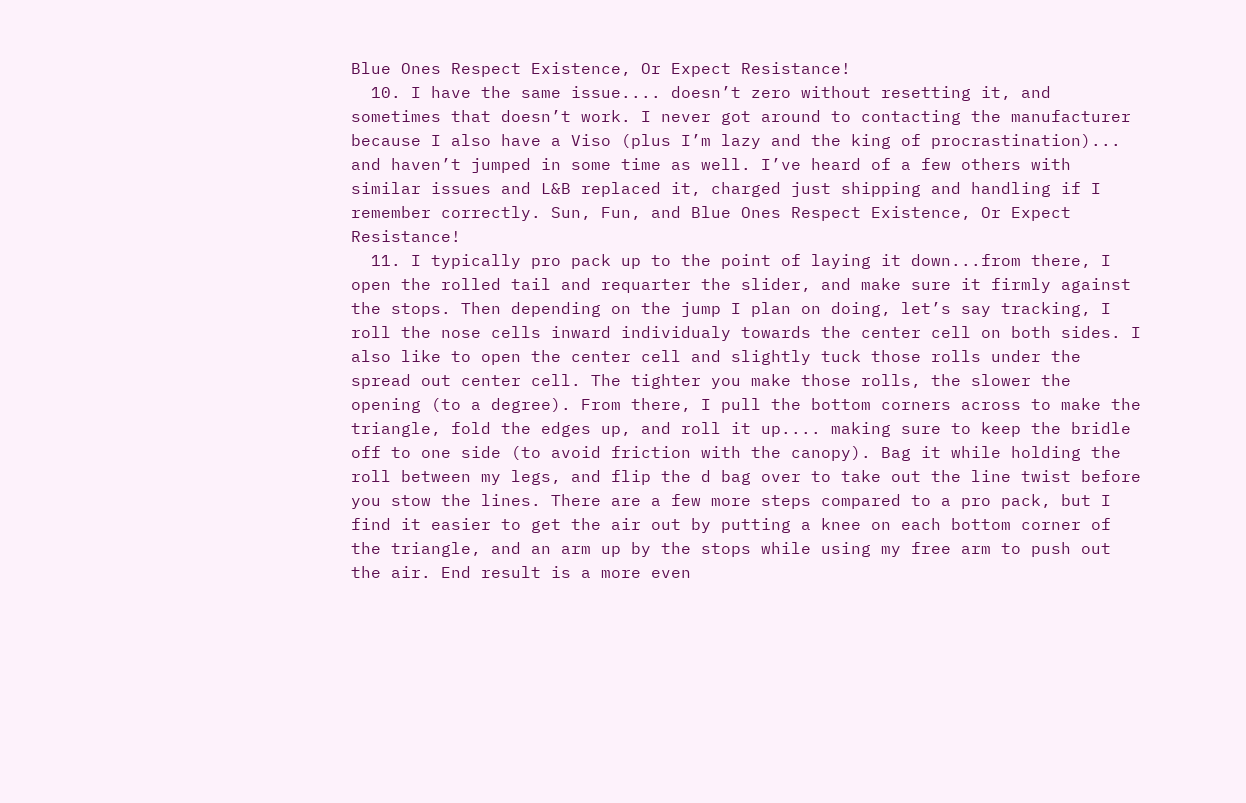Blue Ones Respect Existence, Or Expect Resistance!
  10. I have the same issue.... doesn’t zero without resetting it, and sometimes that doesn’t work. I never got around to contacting the manufacturer because I also have a Viso (plus I’m lazy and the king of procrastination)... and haven’t jumped in some time as well. I’ve heard of a few others with similar issues and L&B replaced it, charged just shipping and handling if I remember correctly. Sun, Fun, and Blue Ones Respect Existence, Or Expect Resistance!
  11. I typically pro pack up to the point of laying it down...from there, I open the rolled tail and requarter the slider, and make sure it firmly against the stops. Then depending on the jump I plan on doing, let’s say tracking, I roll the nose cells inward individualy towards the center cell on both sides. I also like to open the center cell and slightly tuck those rolls under the spread out center cell. The tighter you make those rolls, the slower the opening (to a degree). From there, I pull the bottom corners across to make the triangle, fold the edges up, and roll it up.... making sure to keep the bridle off to one side (to avoid friction with the canopy). Bag it while holding the roll between my legs, and flip the d bag over to take out the line twist before you stow the lines. There are a few more steps compared to a pro pack, but I find it easier to get the air out by putting a knee on each bottom corner of the triangle, and an arm up by the stops while using my free arm to push out the air. End result is a more even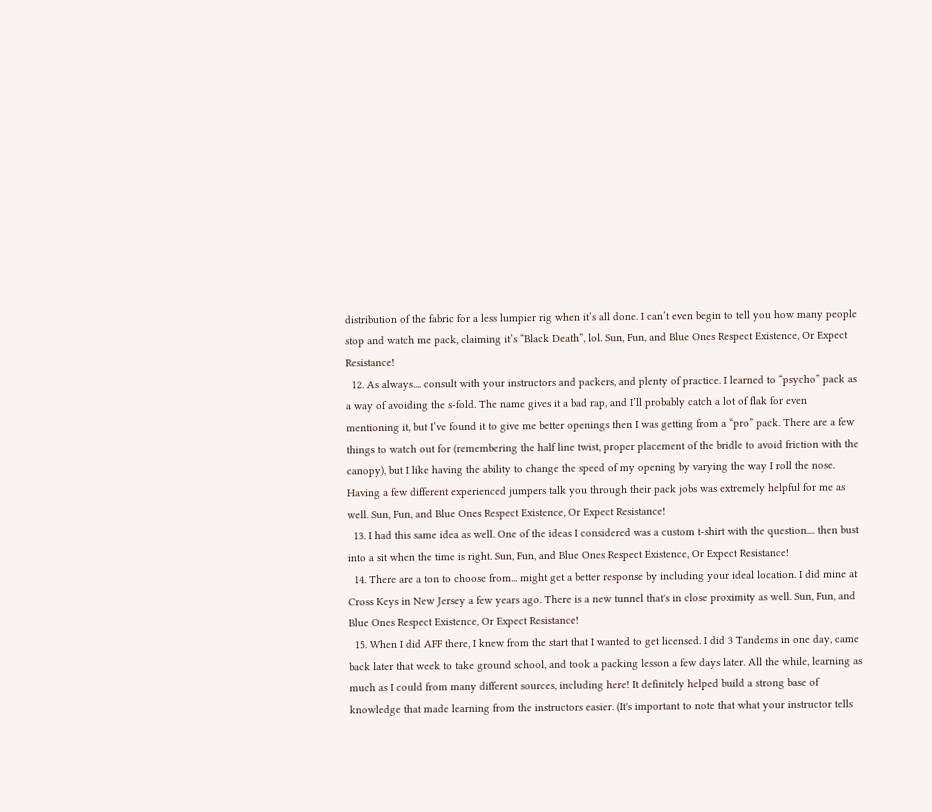distribution of the fabric for a less lumpier rig when it’s all done. I can’t even begin to tell you how many people stop and watch me pack, claiming it’s “Black Death”, lol. Sun, Fun, and Blue Ones Respect Existence, Or Expect Resistance!
  12. As always.... consult with your instructors and packers, and plenty of practice. I learned to “psycho” pack as a way of avoiding the s-fold. The name gives it a bad rap, and I’ll probably catch a lot of flak for even mentioning it, but I’ve found it to give me better openings then I was getting from a “pro” pack. There are a few things to watch out for (remembering the half line twist, proper placement of the bridle to avoid friction with the canopy), but I like having the ability to change the speed of my opening by varying the way I roll the nose. Having a few different experienced jumpers talk you through their pack jobs was extremely helpful for me as well. Sun, Fun, and Blue Ones Respect Existence, Or Expect Resistance!
  13. I had this same idea as well. One of the ideas I considered was a custom t-shirt with the question.... then bust into a sit when the time is right. Sun, Fun, and Blue Ones Respect Existence, Or Expect Resistance!
  14. There are a ton to choose from... might get a better response by including your ideal location. I did mine at Cross Keys in New Jersey a few years ago. There is a new tunnel that's in close proximity as well. Sun, Fun, and Blue Ones Respect Existence, Or Expect Resistance!
  15. When I did AFF there, I knew from the start that I wanted to get licensed. I did 3 Tandems in one day, came back later that week to take ground school, and took a packing lesson a few days later. All the while, learning as much as I could from many different sources, including here! It definitely helped build a strong base of knowledge that made learning from the instructors easier. (It's important to note that what your instructor tells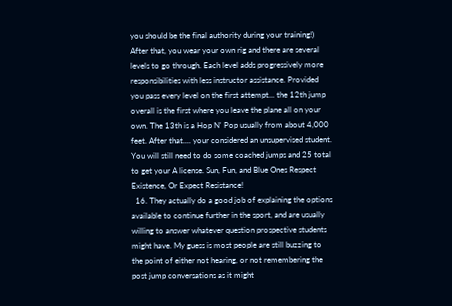you should be the final authority during your training!) After that, you wear your own rig and there are several levels to go through. Each level adds progressively more responsibilities with less instructor assistance. Provided you pass every level on the first attempt... the 12th jump overall is the first where you leave the plane all on your own. The 13th is a Hop N' Pop usually from about 4,000 feet. After that.... your considered an unsupervised student. You will still need to do some coached jumps and 25 total to get your A license. Sun, Fun, and Blue Ones Respect Existence, Or Expect Resistance!
  16. They actually do a good job of explaining the options available to continue further in the sport, and are usually willing to answer whatever question prospective students might have. My guess is most people are still buzzing to the point of either not hearing, or not remembering the post jump conversations as it might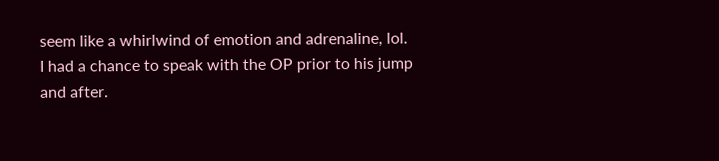seem like a whirlwind of emotion and adrenaline, lol. I had a chance to speak with the OP prior to his jump and after.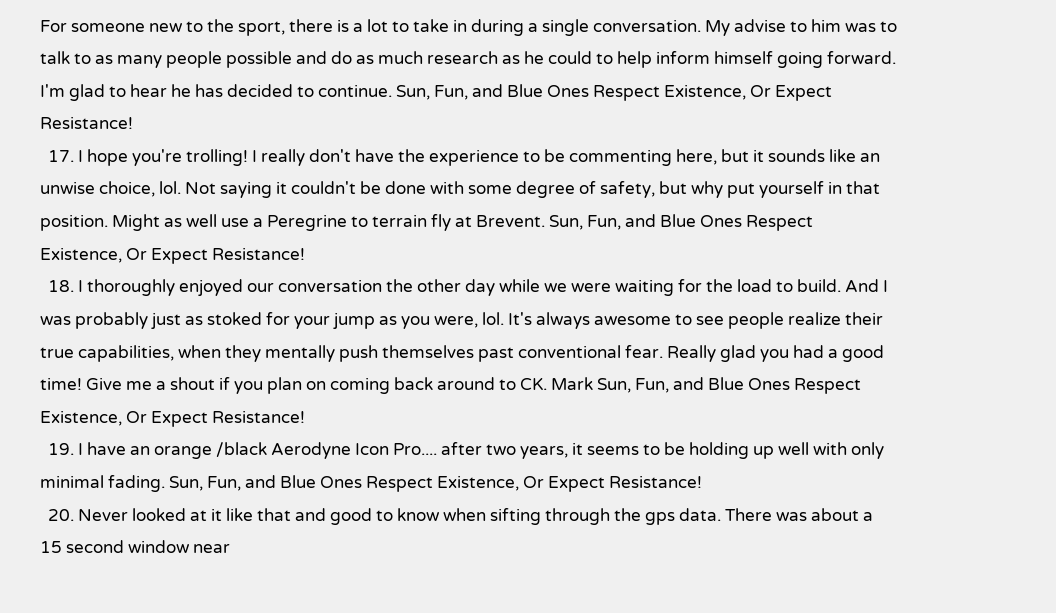For someone new to the sport, there is a lot to take in during a single conversation. My advise to him was to talk to as many people possible and do as much research as he could to help inform himself going forward. I'm glad to hear he has decided to continue. Sun, Fun, and Blue Ones Respect Existence, Or Expect Resistance!
  17. I hope you're trolling! I really don't have the experience to be commenting here, but it sounds like an unwise choice, lol. Not saying it couldn't be done with some degree of safety, but why put yourself in that position. Might as well use a Peregrine to terrain fly at Brevent. Sun, Fun, and Blue Ones Respect Existence, Or Expect Resistance!
  18. I thoroughly enjoyed our conversation the other day while we were waiting for the load to build. And I was probably just as stoked for your jump as you were, lol. It's always awesome to see people realize their true capabilities, when they mentally push themselves past conventional fear. Really glad you had a good time! Give me a shout if you plan on coming back around to CK. Mark Sun, Fun, and Blue Ones Respect Existence, Or Expect Resistance!
  19. I have an orange /black Aerodyne Icon Pro.... after two years, it seems to be holding up well with only minimal fading. Sun, Fun, and Blue Ones Respect Existence, Or Expect Resistance!
  20. Never looked at it like that and good to know when sifting through the gps data. There was about a 15 second window near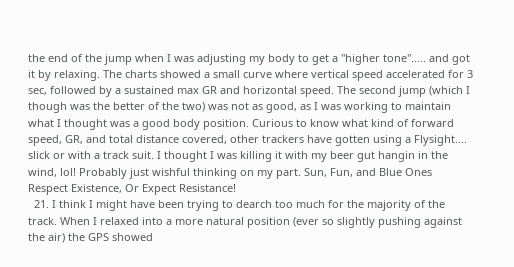the end of the jump when I was adjusting my body to get a "higher tone"..... and got it by relaxing. The charts showed a small curve where vertical speed accelerated for 3 sec, followed by a sustained max GR and horizontal speed. The second jump (which I though was the better of the two) was not as good, as I was working to maintain what I thought was a good body position. Curious to know what kind of forward speed, GR, and total distance covered, other trackers have gotten using a Flysight.... slick or with a track suit. I thought I was killing it with my beer gut hangin in the wind, lol! Probably just wishful thinking on my part. Sun, Fun, and Blue Ones Respect Existence, Or Expect Resistance!
  21. I think I might have been trying to dearch too much for the majority of the track. When I relaxed into a more natural position (ever so slightly pushing against the air) the GPS showed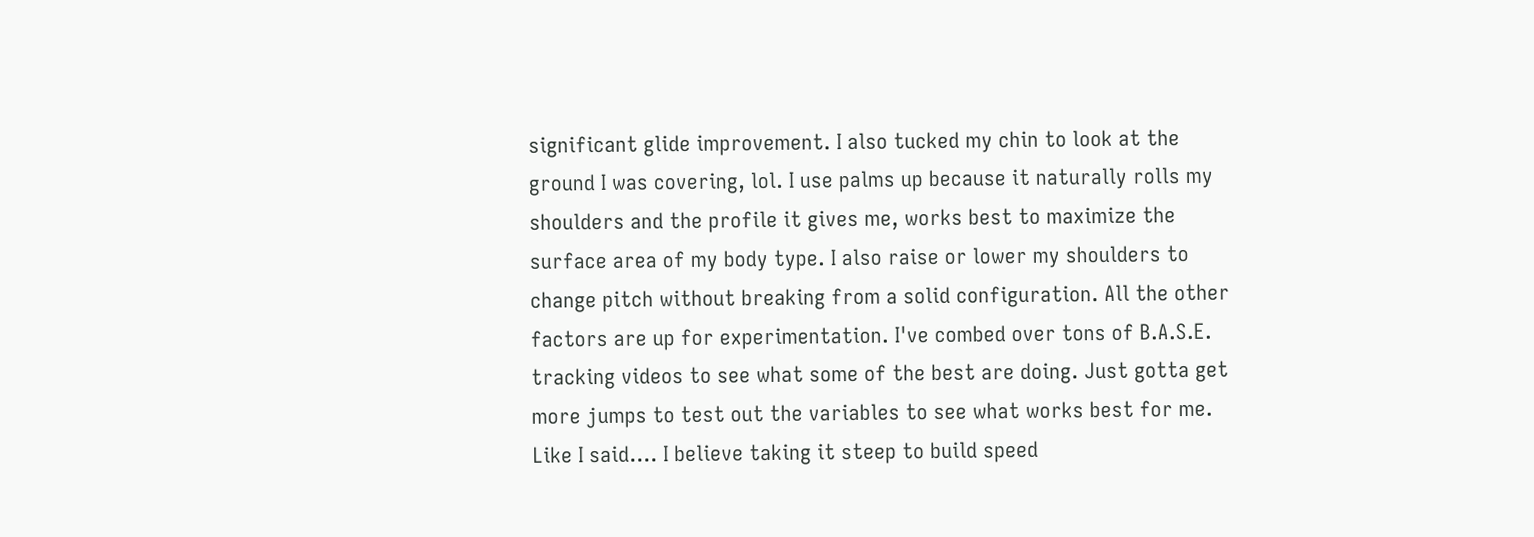significant glide improvement. I also tucked my chin to look at the ground I was covering, lol. I use palms up because it naturally rolls my shoulders and the profile it gives me, works best to maximize the surface area of my body type. I also raise or lower my shoulders to change pitch without breaking from a solid configuration. All the other factors are up for experimentation. I've combed over tons of B.A.S.E. tracking videos to see what some of the best are doing. Just gotta get more jumps to test out the variables to see what works best for me. Like I said.... I believe taking it steep to build speed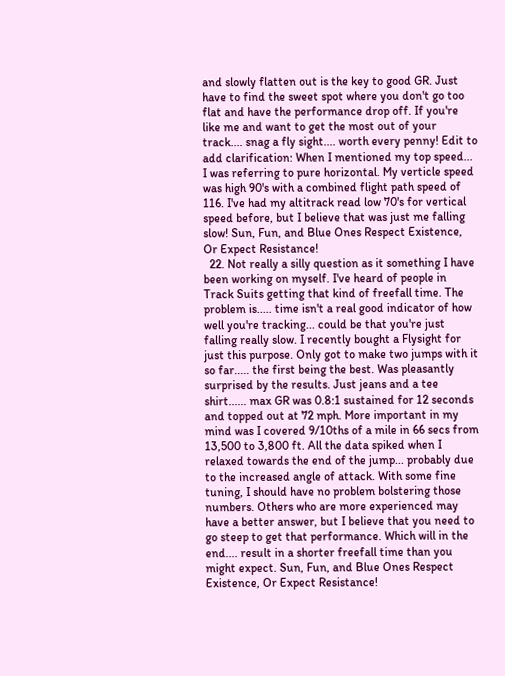and slowly flatten out is the key to good GR. Just have to find the sweet spot where you don't go too flat and have the performance drop off. If you're like me and want to get the most out of your track.... snag a fly sight.... worth every penny! Edit to add clarification: When I mentioned my top speed... I was referring to pure horizontal. My verticle speed was high 90's with a combined flight path speed of 116. I've had my altitrack read low 70's for vertical speed before, but I believe that was just me falling slow! Sun, Fun, and Blue Ones Respect Existence, Or Expect Resistance!
  22. Not really a silly question as it something I have been working on myself. I've heard of people in Track Suits getting that kind of freefall time. The problem is..... time isn't a real good indicator of how well you're tracking... could be that you're just falling really slow. I recently bought a Flysight for just this purpose. Only got to make two jumps with it so far..... the first being the best. Was pleasantly surprised by the results. Just jeans and a tee shirt...... max GR was 0.8:1 sustained for 12 seconds and topped out at 72 mph. More important in my mind was I covered 9/10ths of a mile in 66 secs from 13,500 to 3,800 ft. All the data spiked when I relaxed towards the end of the jump... probably due to the increased angle of attack. With some fine tuning, I should have no problem bolstering those numbers. Others who are more experienced may have a better answer, but I believe that you need to go steep to get that performance. Which will in the end.... result in a shorter freefall time than you might expect. Sun, Fun, and Blue Ones Respect Existence, Or Expect Resistance!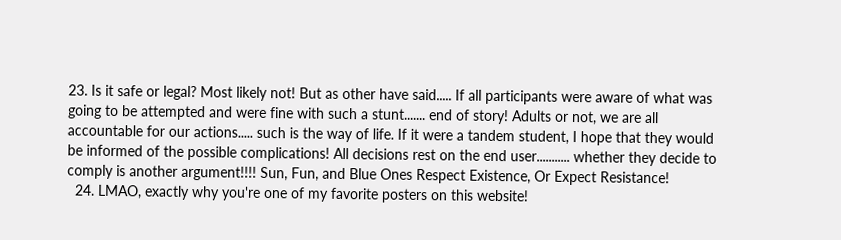23. Is it safe or legal? Most likely not! But as other have said..... If all participants were aware of what was going to be attempted and were fine with such a stunt....... end of story! Adults or not, we are all accountable for our actions..... such is the way of life. If it were a tandem student, I hope that they would be informed of the possible complications! All decisions rest on the end user........... whether they decide to comply is another argument!!!! Sun, Fun, and Blue Ones Respect Existence, Or Expect Resistance!
  24. LMAO, exactly why you're one of my favorite posters on this website!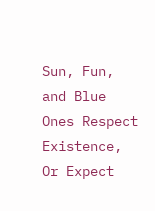Sun, Fun, and Blue Ones Respect Existence, Or Expect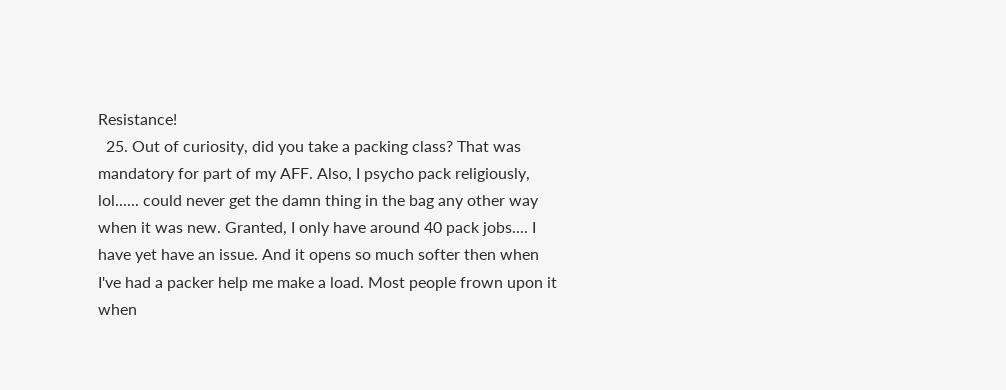Resistance!
  25. Out of curiosity, did you take a packing class? That was mandatory for part of my AFF. Also, I psycho pack religiously, lol...... could never get the damn thing in the bag any other way when it was new. Granted, I only have around 40 pack jobs.... I have yet have an issue. And it opens so much softer then when I've had a packer help me make a load. Most people frown upon it when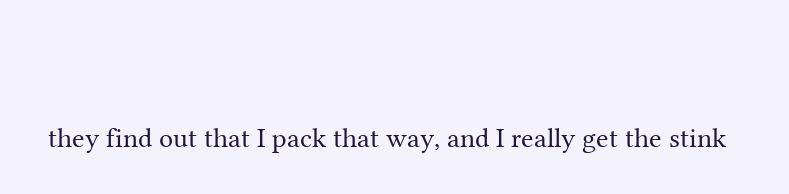they find out that I pack that way, and I really get the stink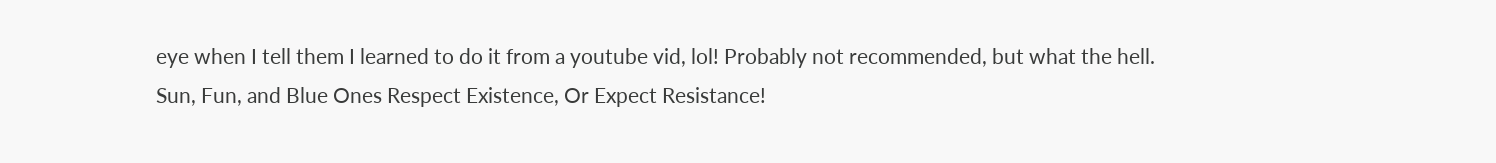eye when I tell them I learned to do it from a youtube vid, lol! Probably not recommended, but what the hell. Sun, Fun, and Blue Ones Respect Existence, Or Expect Resistance!